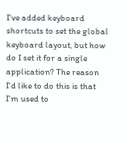I've added keyboard shortcuts to set the global keyboard layout, but how do I set it for a single application? The reason I'd like to do this is that I'm used to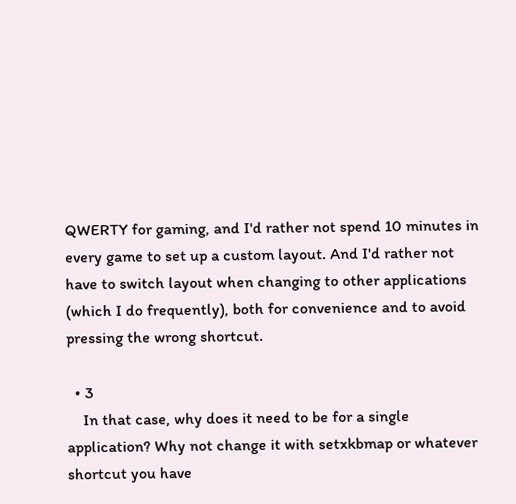QWERTY for gaming, and I'd rather not spend 10 minutes in every game to set up a custom layout. And I'd rather not have to switch layout when changing to other applications (which I do frequently), both for convenience and to avoid pressing the wrong shortcut.

  • 3
    In that case, why does it need to be for a single application? Why not change it with setxkbmap or whatever shortcut you have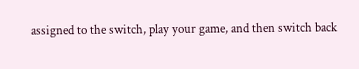assigned to the switch, play your game, and then switch back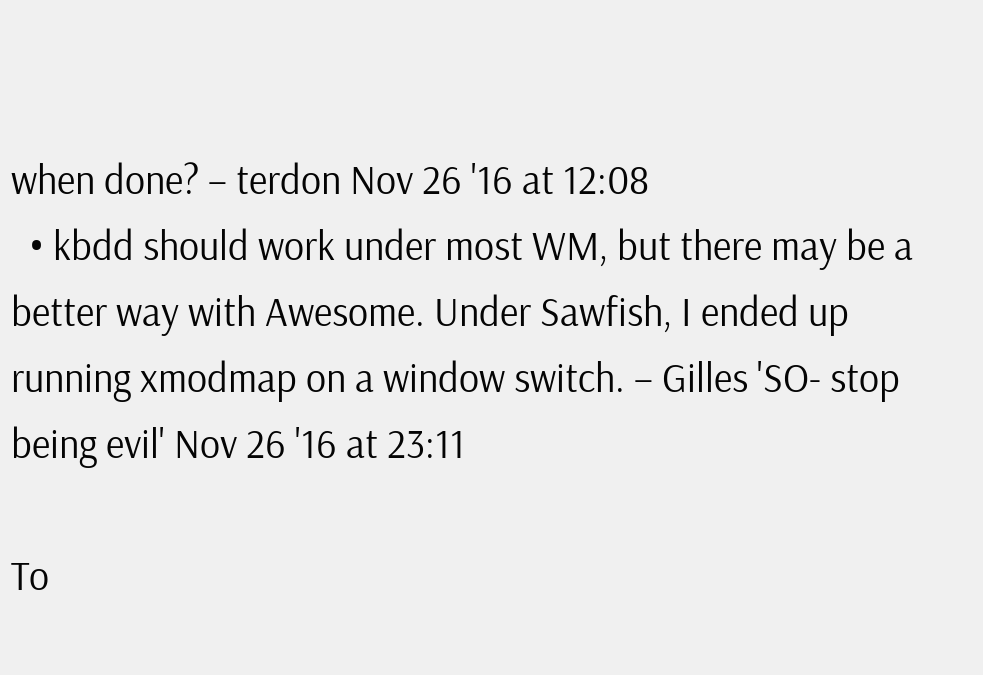when done? – terdon Nov 26 '16 at 12:08
  • kbdd should work under most WM, but there may be a better way with Awesome. Under Sawfish, I ended up running xmodmap on a window switch. – Gilles 'SO- stop being evil' Nov 26 '16 at 23:11

To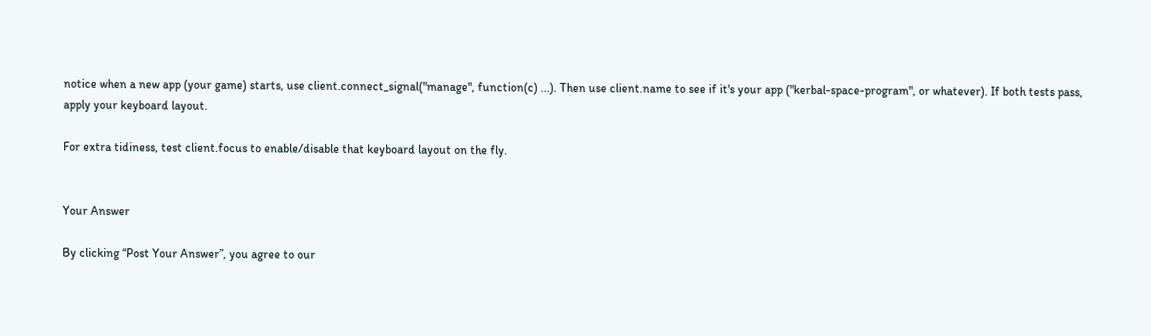notice when a new app (your game) starts, use client.connect_signal("manage", function(c) ...). Then use client.name to see if it's your app ("kerbal-space-program", or whatever). If both tests pass, apply your keyboard layout.

For extra tidiness, test client.focus to enable/disable that keyboard layout on the fly.


Your Answer

By clicking “Post Your Answer”, you agree to our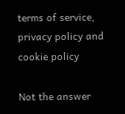terms of service, privacy policy and cookie policy

Not the answer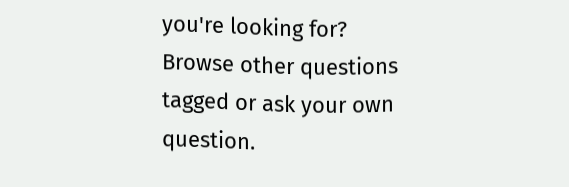you're looking for? Browse other questions tagged or ask your own question.